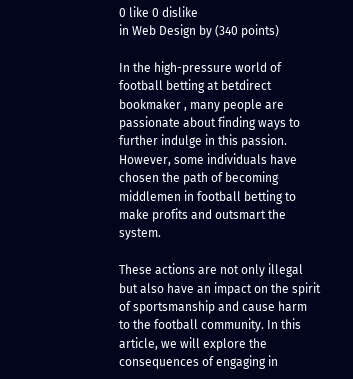0 like 0 dislike
in Web Design by (340 points)

In the high-pressure world of football betting at betdirect bookmaker , many people are passionate about finding ways to further indulge in this passion. However, some individuals have chosen the path of becoming middlemen in football betting to make profits and outsmart the system.

These actions are not only illegal but also have an impact on the spirit of sportsmanship and cause harm to the football community. In this article, we will explore the consequences of engaging in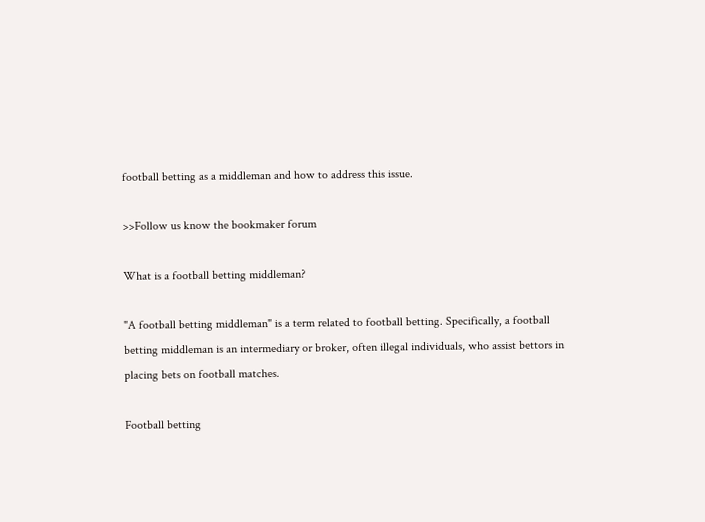football betting as a middleman and how to address this issue.

>>Follow us know the bookmaker forum

What is a football betting middleman?

"A football betting middleman" is a term related to football betting. Specifically, a football betting middleman is an intermediary or broker, often illegal individuals, who assist bettors in placing bets on football matches.

Football betting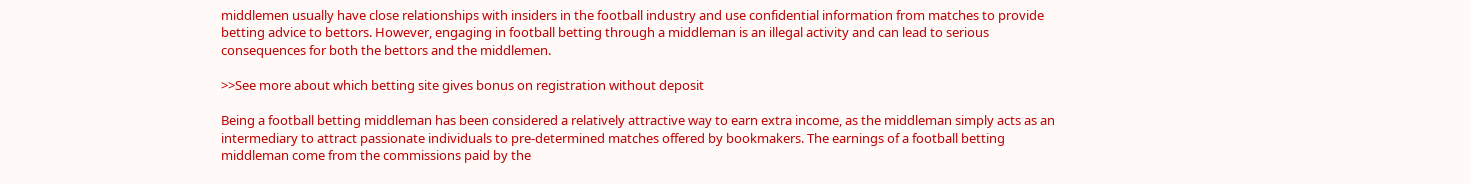middlemen usually have close relationships with insiders in the football industry and use confidential information from matches to provide betting advice to bettors. However, engaging in football betting through a middleman is an illegal activity and can lead to serious consequences for both the bettors and the middlemen.

>>See more about which betting site gives bonus on registration without deposit

Being a football betting middleman has been considered a relatively attractive way to earn extra income, as the middleman simply acts as an intermediary to attract passionate individuals to pre-determined matches offered by bookmakers. The earnings of a football betting middleman come from the commissions paid by the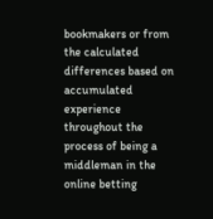bookmakers or from the calculated differences based on accumulated experience throughout the process of being a middleman in the online betting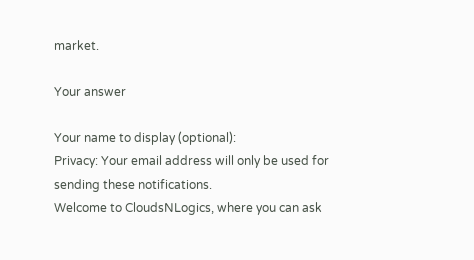market.

Your answer

Your name to display (optional):
Privacy: Your email address will only be used for sending these notifications.
Welcome to CloudsNLogics, where you can ask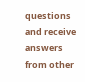questions and receive answers from other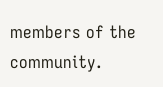members of the community.